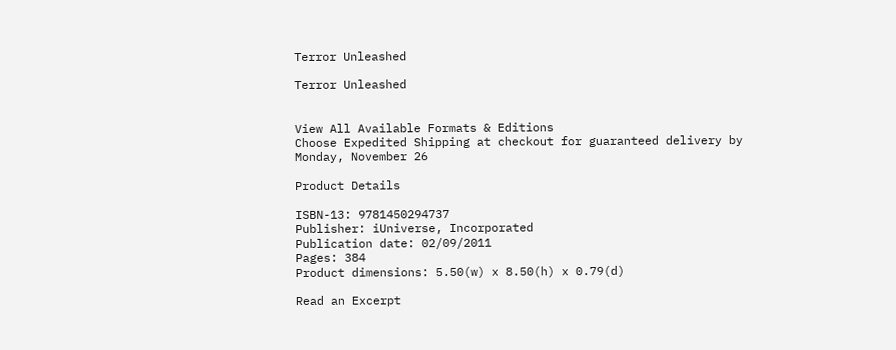Terror Unleashed

Terror Unleashed


View All Available Formats & Editions
Choose Expedited Shipping at checkout for guaranteed delivery by Monday, November 26

Product Details

ISBN-13: 9781450294737
Publisher: iUniverse, Incorporated
Publication date: 02/09/2011
Pages: 384
Product dimensions: 5.50(w) x 8.50(h) x 0.79(d)

Read an Excerpt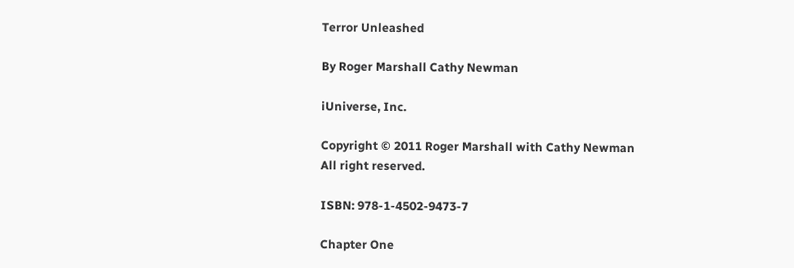Terror Unleashed

By Roger Marshall Cathy Newman

iUniverse, Inc.

Copyright © 2011 Roger Marshall with Cathy Newman
All right reserved.

ISBN: 978-1-4502-9473-7

Chapter One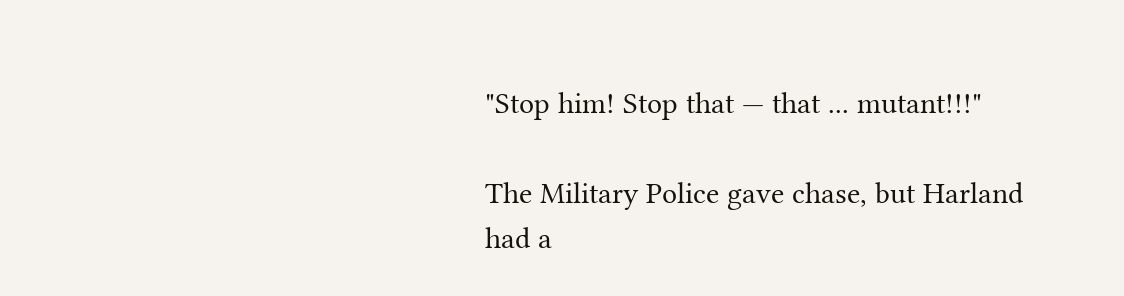"Stop him! Stop that — that ... mutant!!!"

The Military Police gave chase, but Harland had a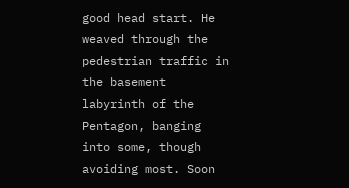good head start. He weaved through the pedestrian traffic in the basement labyrinth of the Pentagon, banging into some, though avoiding most. Soon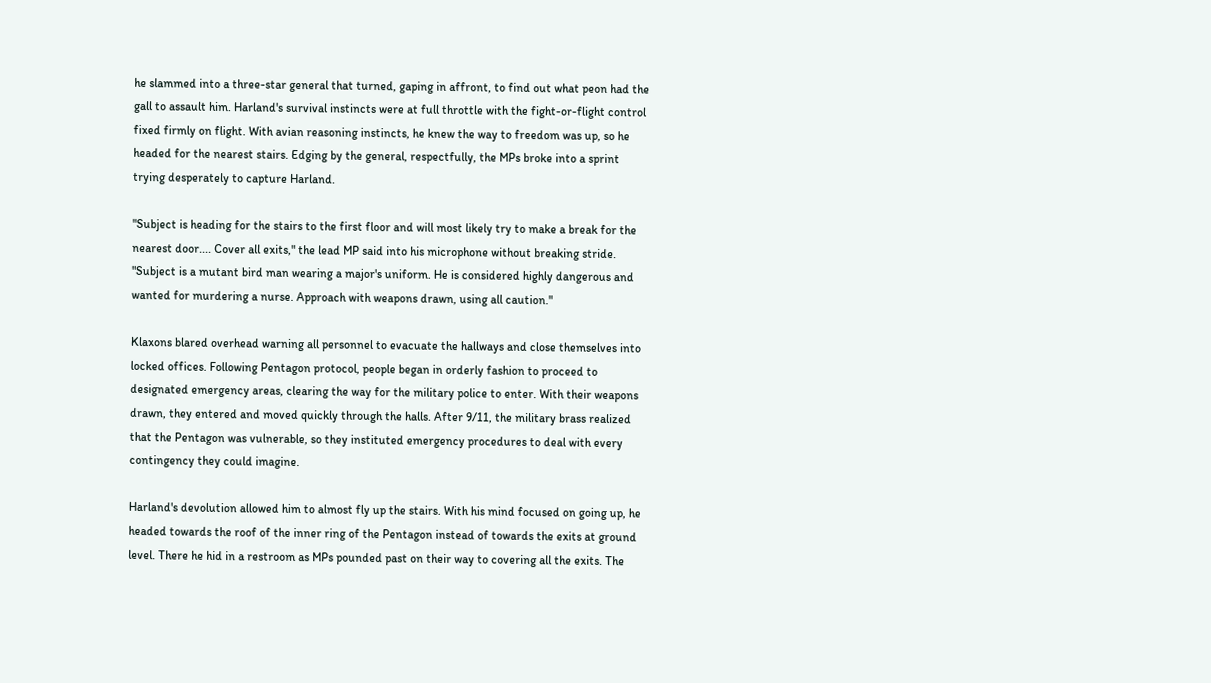he slammed into a three-star general that turned, gaping in affront, to find out what peon had the gall to assault him. Harland's survival instincts were at full throttle with the fight-or-flight control fixed firmly on flight. With avian reasoning instincts, he knew the way to freedom was up, so he headed for the nearest stairs. Edging by the general, respectfully, the MPs broke into a sprint trying desperately to capture Harland.

"Subject is heading for the stairs to the first floor and will most likely try to make a break for the nearest door.... Cover all exits," the lead MP said into his microphone without breaking stride. "Subject is a mutant bird man wearing a major's uniform. He is considered highly dangerous and wanted for murdering a nurse. Approach with weapons drawn, using all caution."

Klaxons blared overhead warning all personnel to evacuate the hallways and close themselves into locked offices. Following Pentagon protocol, people began in orderly fashion to proceed to designated emergency areas, clearing the way for the military police to enter. With their weapons drawn, they entered and moved quickly through the halls. After 9/11, the military brass realized that the Pentagon was vulnerable, so they instituted emergency procedures to deal with every contingency they could imagine.

Harland's devolution allowed him to almost fly up the stairs. With his mind focused on going up, he headed towards the roof of the inner ring of the Pentagon instead of towards the exits at ground level. There he hid in a restroom as MPs pounded past on their way to covering all the exits. The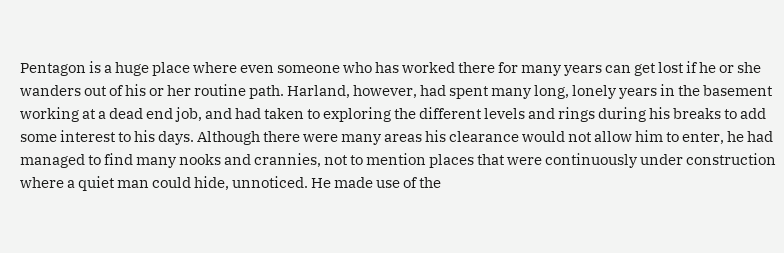Pentagon is a huge place where even someone who has worked there for many years can get lost if he or she wanders out of his or her routine path. Harland, however, had spent many long, lonely years in the basement working at a dead end job, and had taken to exploring the different levels and rings during his breaks to add some interest to his days. Although there were many areas his clearance would not allow him to enter, he had managed to find many nooks and crannies, not to mention places that were continuously under construction where a quiet man could hide, unnoticed. He made use of the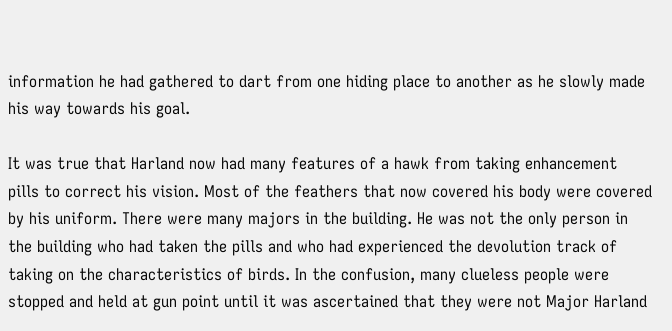information he had gathered to dart from one hiding place to another as he slowly made his way towards his goal.

It was true that Harland now had many features of a hawk from taking enhancement pills to correct his vision. Most of the feathers that now covered his body were covered by his uniform. There were many majors in the building. He was not the only person in the building who had taken the pills and who had experienced the devolution track of taking on the characteristics of birds. In the confusion, many clueless people were stopped and held at gun point until it was ascertained that they were not Major Harland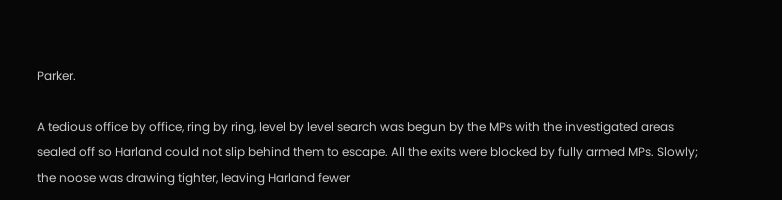Parker.

A tedious office by office, ring by ring, level by level search was begun by the MPs with the investigated areas sealed off so Harland could not slip behind them to escape. All the exits were blocked by fully armed MPs. Slowly; the noose was drawing tighter, leaving Harland fewer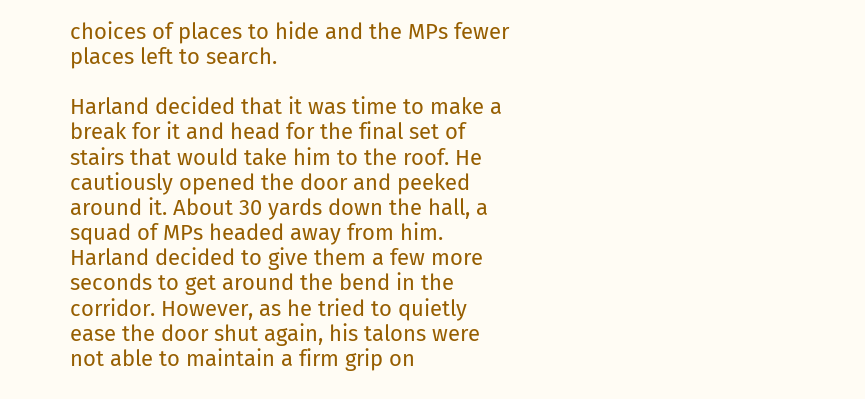choices of places to hide and the MPs fewer places left to search.

Harland decided that it was time to make a break for it and head for the final set of stairs that would take him to the roof. He cautiously opened the door and peeked around it. About 30 yards down the hall, a squad of MPs headed away from him. Harland decided to give them a few more seconds to get around the bend in the corridor. However, as he tried to quietly ease the door shut again, his talons were not able to maintain a firm grip on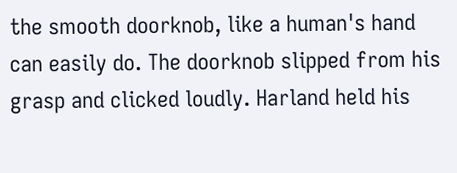the smooth doorknob, like a human's hand can easily do. The doorknob slipped from his grasp and clicked loudly. Harland held his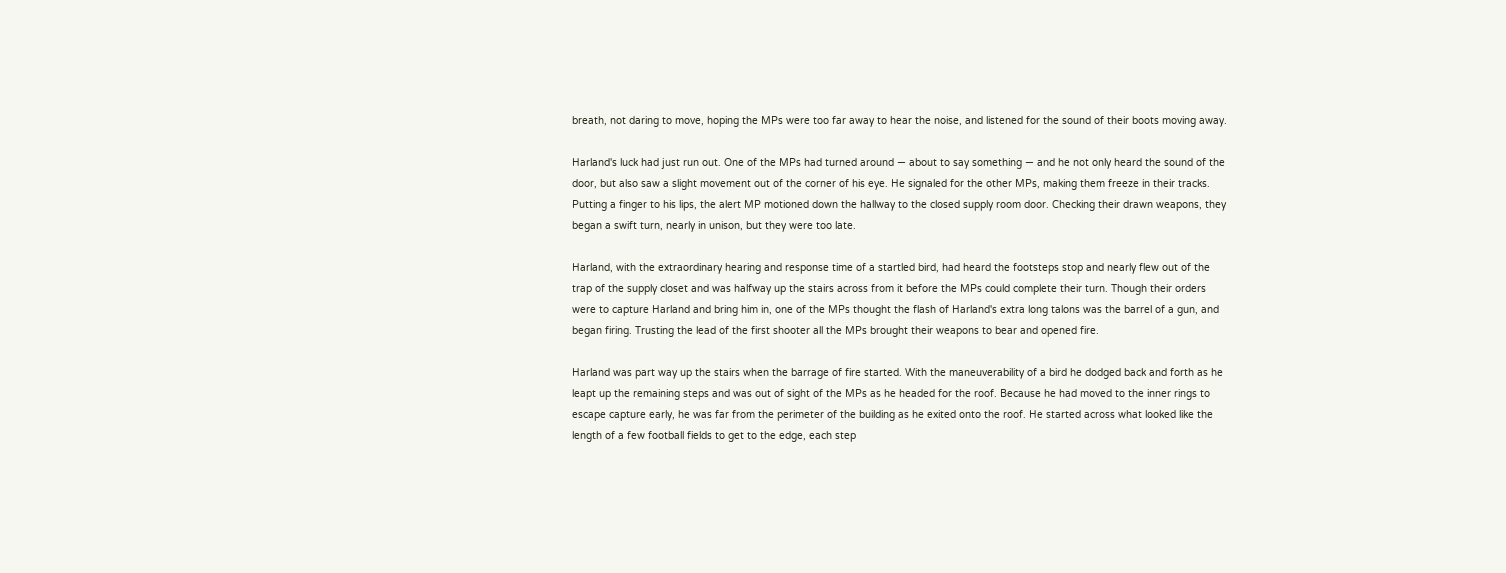breath, not daring to move, hoping the MPs were too far away to hear the noise, and listened for the sound of their boots moving away.

Harland's luck had just run out. One of the MPs had turned around — about to say something — and he not only heard the sound of the door, but also saw a slight movement out of the corner of his eye. He signaled for the other MPs, making them freeze in their tracks. Putting a finger to his lips, the alert MP motioned down the hallway to the closed supply room door. Checking their drawn weapons, they began a swift turn, nearly in unison, but they were too late.

Harland, with the extraordinary hearing and response time of a startled bird, had heard the footsteps stop and nearly flew out of the trap of the supply closet and was halfway up the stairs across from it before the MPs could complete their turn. Though their orders were to capture Harland and bring him in, one of the MPs thought the flash of Harland's extra long talons was the barrel of a gun, and began firing. Trusting the lead of the first shooter all the MPs brought their weapons to bear and opened fire.

Harland was part way up the stairs when the barrage of fire started. With the maneuverability of a bird he dodged back and forth as he leapt up the remaining steps and was out of sight of the MPs as he headed for the roof. Because he had moved to the inner rings to escape capture early, he was far from the perimeter of the building as he exited onto the roof. He started across what looked like the length of a few football fields to get to the edge, each step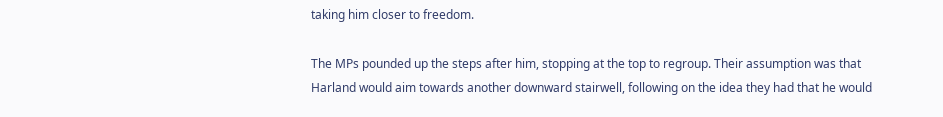taking him closer to freedom.

The MPs pounded up the steps after him, stopping at the top to regroup. Their assumption was that Harland would aim towards another downward stairwell, following on the idea they had that he would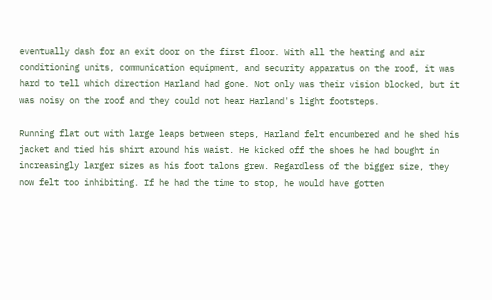eventually dash for an exit door on the first floor. With all the heating and air conditioning units, communication equipment, and security apparatus on the roof, it was hard to tell which direction Harland had gone. Not only was their vision blocked, but it was noisy on the roof and they could not hear Harland's light footsteps.

Running flat out with large leaps between steps, Harland felt encumbered and he shed his jacket and tied his shirt around his waist. He kicked off the shoes he had bought in increasingly larger sizes as his foot talons grew. Regardless of the bigger size, they now felt too inhibiting. If he had the time to stop, he would have gotten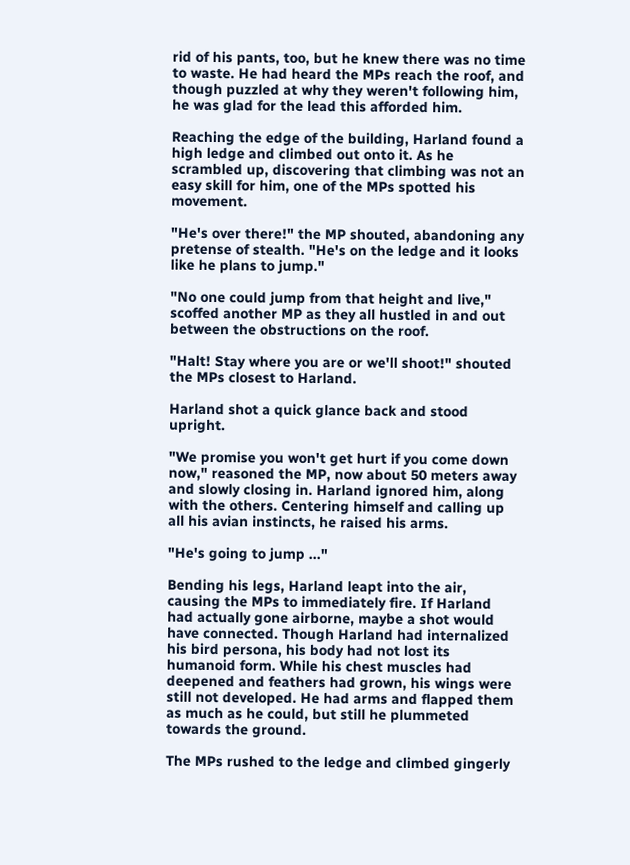rid of his pants, too, but he knew there was no time to waste. He had heard the MPs reach the roof, and though puzzled at why they weren't following him, he was glad for the lead this afforded him.

Reaching the edge of the building, Harland found a high ledge and climbed out onto it. As he scrambled up, discovering that climbing was not an easy skill for him, one of the MPs spotted his movement.

"He's over there!" the MP shouted, abandoning any pretense of stealth. "He's on the ledge and it looks like he plans to jump."

"No one could jump from that height and live," scoffed another MP as they all hustled in and out between the obstructions on the roof.

"Halt! Stay where you are or we'll shoot!" shouted the MPs closest to Harland.

Harland shot a quick glance back and stood upright.

"We promise you won't get hurt if you come down now," reasoned the MP, now about 50 meters away and slowly closing in. Harland ignored him, along with the others. Centering himself and calling up all his avian instincts, he raised his arms.

"He's going to jump ..."

Bending his legs, Harland leapt into the air, causing the MPs to immediately fire. If Harland had actually gone airborne, maybe a shot would have connected. Though Harland had internalized his bird persona, his body had not lost its humanoid form. While his chest muscles had deepened and feathers had grown, his wings were still not developed. He had arms and flapped them as much as he could, but still he plummeted towards the ground.

The MPs rushed to the ledge and climbed gingerly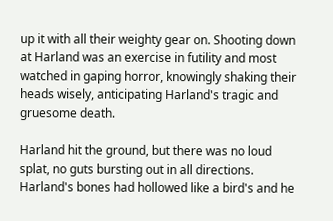up it with all their weighty gear on. Shooting down at Harland was an exercise in futility and most watched in gaping horror, knowingly shaking their heads wisely, anticipating Harland's tragic and gruesome death.

Harland hit the ground, but there was no loud splat, no guts bursting out in all directions. Harland's bones had hollowed like a bird's and he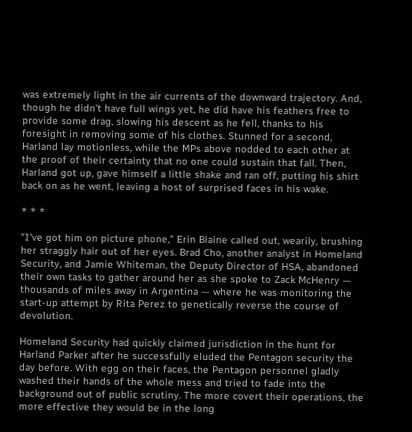was extremely light in the air currents of the downward trajectory. And, though he didn't have full wings yet, he did have his feathers free to provide some drag, slowing his descent as he fell, thanks to his foresight in removing some of his clothes. Stunned for a second, Harland lay motionless, while the MPs above nodded to each other at the proof of their certainty that no one could sustain that fall. Then, Harland got up, gave himself a little shake and ran off, putting his shirt back on as he went, leaving a host of surprised faces in his wake.

* * *

"I've got him on picture phone," Erin Blaine called out, wearily, brushing her straggly hair out of her eyes. Brad Cho, another analyst in Homeland Security, and Jamie Whiteman, the Deputy Director of HSA, abandoned their own tasks to gather around her as she spoke to Zack McHenry — thousands of miles away in Argentina — where he was monitoring the start-up attempt by Rita Perez to genetically reverse the course of devolution.

Homeland Security had quickly claimed jurisdiction in the hunt for Harland Parker after he successfully eluded the Pentagon security the day before. With egg on their faces, the Pentagon personnel gladly washed their hands of the whole mess and tried to fade into the background out of public scrutiny. The more covert their operations, the more effective they would be in the long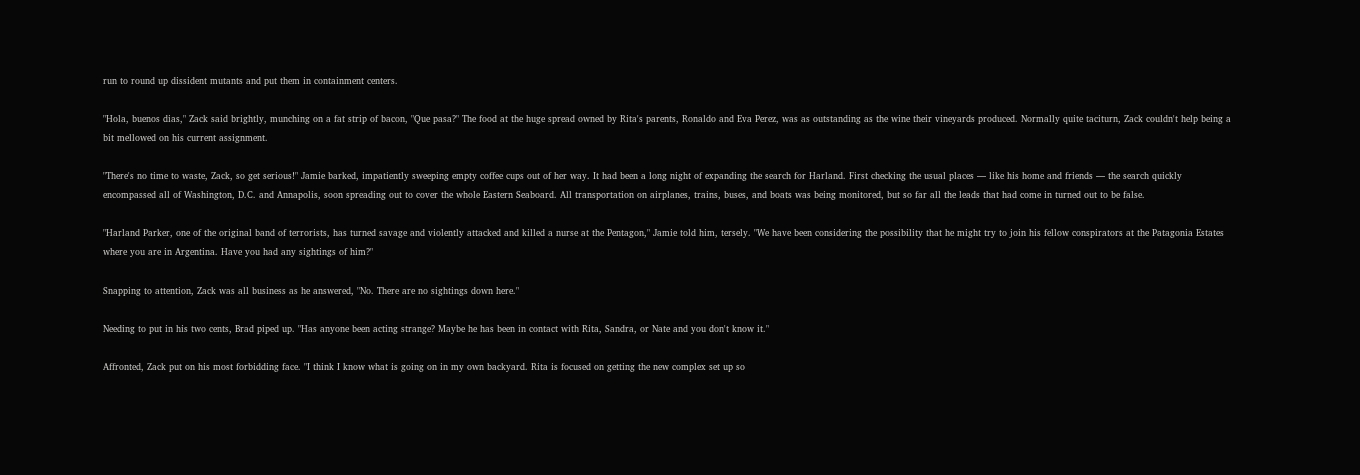run to round up dissident mutants and put them in containment centers.

"Hola, buenos dias," Zack said brightly, munching on a fat strip of bacon, "Que pasa?" The food at the huge spread owned by Rita's parents, Ronaldo and Eva Perez, was as outstanding as the wine their vineyards produced. Normally quite taciturn, Zack couldn't help being a bit mellowed on his current assignment.

"There's no time to waste, Zack, so get serious!" Jamie barked, impatiently sweeping empty coffee cups out of her way. It had been a long night of expanding the search for Harland. First checking the usual places — like his home and friends — the search quickly encompassed all of Washington, D.C. and Annapolis, soon spreading out to cover the whole Eastern Seaboard. All transportation on airplanes, trains, buses, and boats was being monitored, but so far all the leads that had come in turned out to be false.

"Harland Parker, one of the original band of terrorists, has turned savage and violently attacked and killed a nurse at the Pentagon," Jamie told him, tersely. "We have been considering the possibility that he might try to join his fellow conspirators at the Patagonia Estates where you are in Argentina. Have you had any sightings of him?"

Snapping to attention, Zack was all business as he answered, "No. There are no sightings down here."

Needing to put in his two cents, Brad piped up. "Has anyone been acting strange? Maybe he has been in contact with Rita, Sandra, or Nate and you don't know it."

Affronted, Zack put on his most forbidding face. "I think I know what is going on in my own backyard. Rita is focused on getting the new complex set up so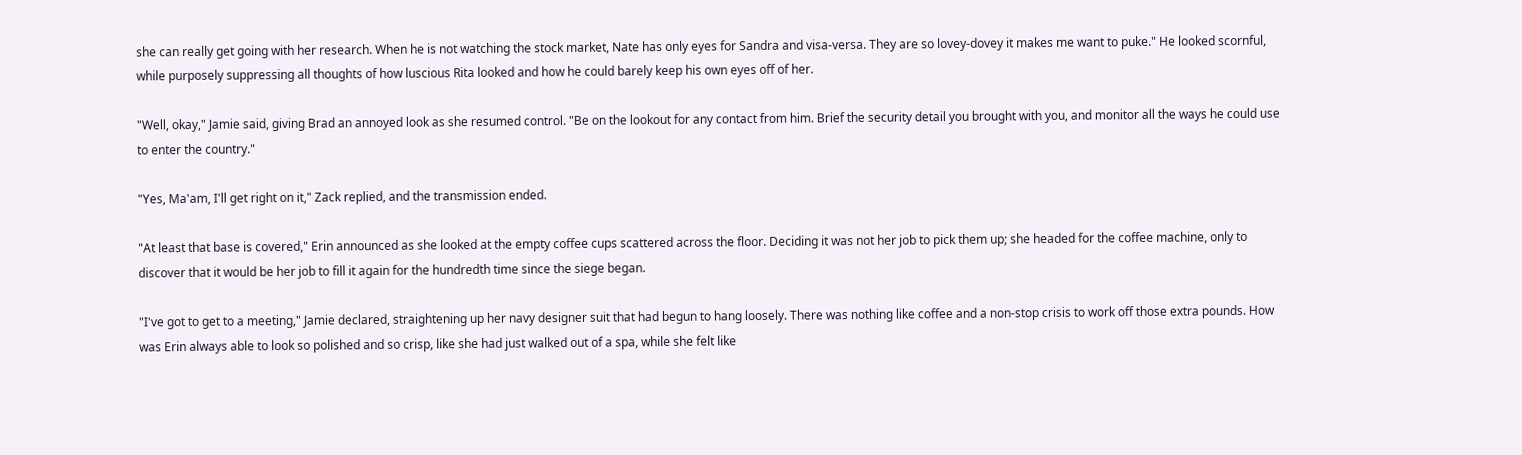she can really get going with her research. When he is not watching the stock market, Nate has only eyes for Sandra and visa-versa. They are so lovey-dovey it makes me want to puke." He looked scornful, while purposely suppressing all thoughts of how luscious Rita looked and how he could barely keep his own eyes off of her.

"Well, okay," Jamie said, giving Brad an annoyed look as she resumed control. "Be on the lookout for any contact from him. Brief the security detail you brought with you, and monitor all the ways he could use to enter the country."

"Yes, Ma'am, I'll get right on it," Zack replied, and the transmission ended.

"At least that base is covered," Erin announced as she looked at the empty coffee cups scattered across the floor. Deciding it was not her job to pick them up; she headed for the coffee machine, only to discover that it would be her job to fill it again for the hundredth time since the siege began.

"I've got to get to a meeting," Jamie declared, straightening up her navy designer suit that had begun to hang loosely. There was nothing like coffee and a non-stop crisis to work off those extra pounds. How was Erin always able to look so polished and so crisp, like she had just walked out of a spa, while she felt like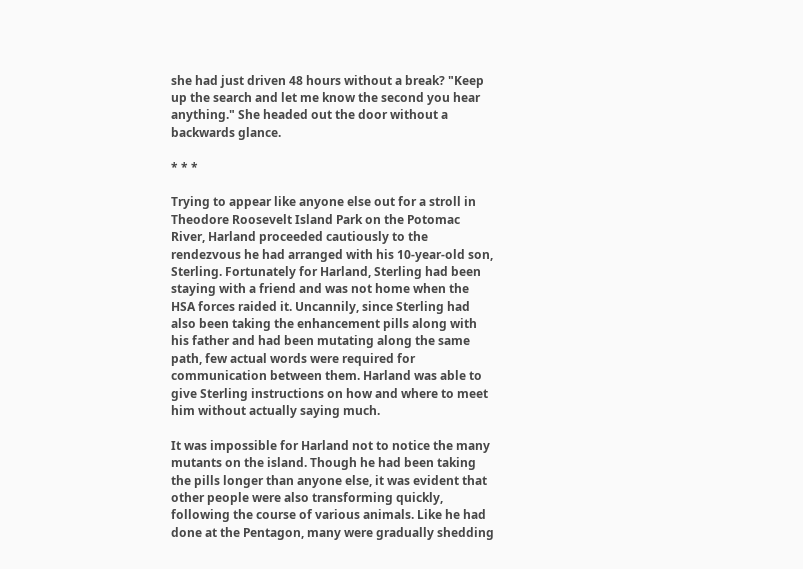she had just driven 48 hours without a break? "Keep up the search and let me know the second you hear anything." She headed out the door without a backwards glance.

* * *

Trying to appear like anyone else out for a stroll in Theodore Roosevelt Island Park on the Potomac River, Harland proceeded cautiously to the rendezvous he had arranged with his 10-year-old son, Sterling. Fortunately for Harland, Sterling had been staying with a friend and was not home when the HSA forces raided it. Uncannily, since Sterling had also been taking the enhancement pills along with his father and had been mutating along the same path, few actual words were required for communication between them. Harland was able to give Sterling instructions on how and where to meet him without actually saying much.

It was impossible for Harland not to notice the many mutants on the island. Though he had been taking the pills longer than anyone else, it was evident that other people were also transforming quickly, following the course of various animals. Like he had done at the Pentagon, many were gradually shedding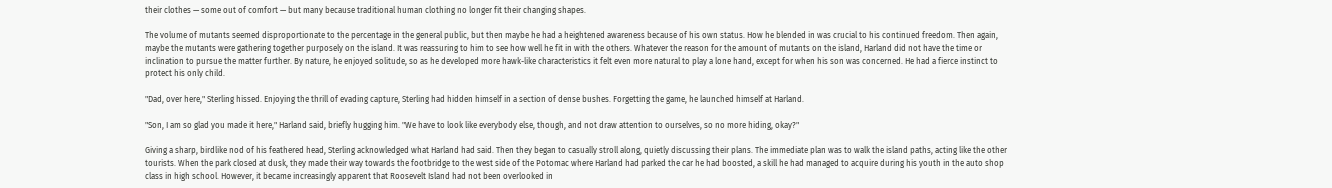their clothes — some out of comfort — but many because traditional human clothing no longer fit their changing shapes.

The volume of mutants seemed disproportionate to the percentage in the general public, but then maybe he had a heightened awareness because of his own status. How he blended in was crucial to his continued freedom. Then again, maybe the mutants were gathering together purposely on the island. It was reassuring to him to see how well he fit in with the others. Whatever the reason for the amount of mutants on the island, Harland did not have the time or inclination to pursue the matter further. By nature, he enjoyed solitude, so as he developed more hawk-like characteristics it felt even more natural to play a lone hand, except for when his son was concerned. He had a fierce instinct to protect his only child.

"Dad, over here," Sterling hissed. Enjoying the thrill of evading capture, Sterling had hidden himself in a section of dense bushes. Forgetting the game, he launched himself at Harland.

"Son, I am so glad you made it here," Harland said, briefly hugging him. "We have to look like everybody else, though, and not draw attention to ourselves, so no more hiding, okay?"

Giving a sharp, birdlike nod of his feathered head, Sterling acknowledged what Harland had said. Then they began to casually stroll along, quietly discussing their plans. The immediate plan was to walk the island paths, acting like the other tourists. When the park closed at dusk, they made their way towards the footbridge to the west side of the Potomac where Harland had parked the car he had boosted, a skill he had managed to acquire during his youth in the auto shop class in high school. However, it became increasingly apparent that Roosevelt Island had not been overlooked in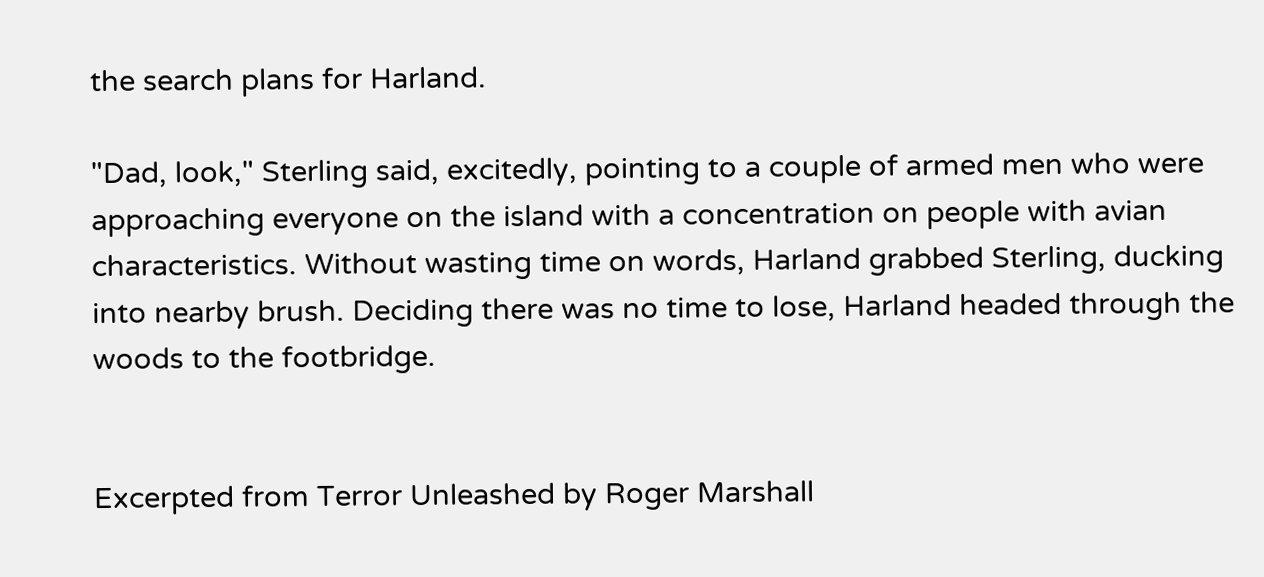the search plans for Harland.

"Dad, look," Sterling said, excitedly, pointing to a couple of armed men who were approaching everyone on the island with a concentration on people with avian characteristics. Without wasting time on words, Harland grabbed Sterling, ducking into nearby brush. Deciding there was no time to lose, Harland headed through the woods to the footbridge.


Excerpted from Terror Unleashed by Roger Marshall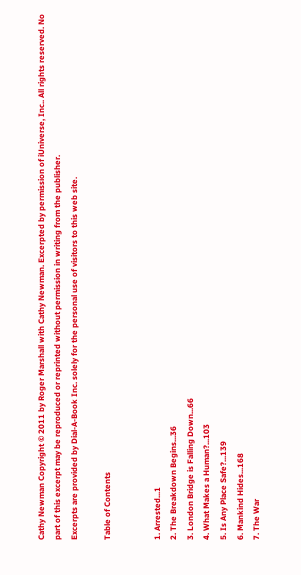Cathy Newman Copyright © 2011 by Roger Marshall with Cathy Newman. Excerpted by permission of iUniverse, Inc.. All rights reserved. No part of this excerpt may be reproduced or reprinted without permission in writing from the publisher.
Excerpts are provided by Dial-A-Book Inc. solely for the personal use of visitors to this web site.

Table of Contents


1. Arrested...1
2. The Breakdown Begins...36
3. London Bridge is Falling Down...66
4. What Makes a Human?...103
5. Is Any Place Safe?...139
6. Mankind Hides...168
7. The War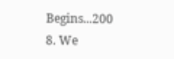Begins...200
8. We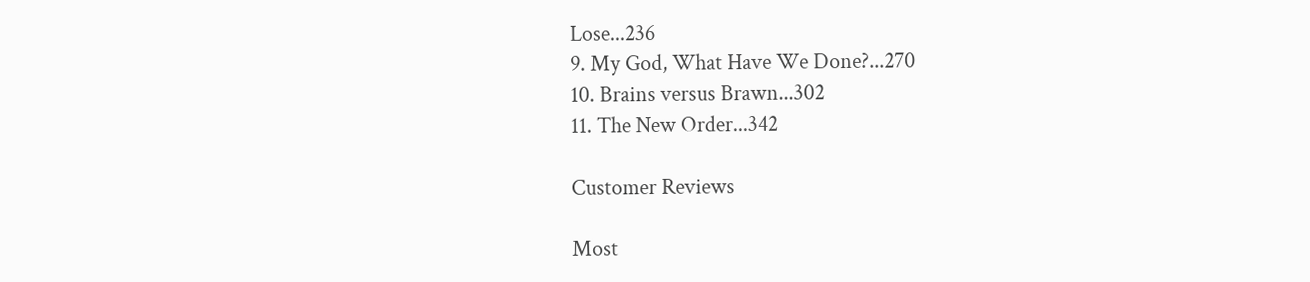Lose...236
9. My God, What Have We Done?...270
10. Brains versus Brawn...302
11. The New Order...342

Customer Reviews

Most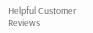Helpful Customer Reviews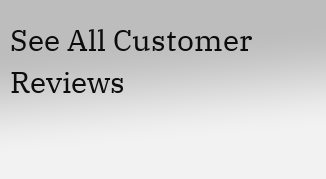See All Customer Reviews